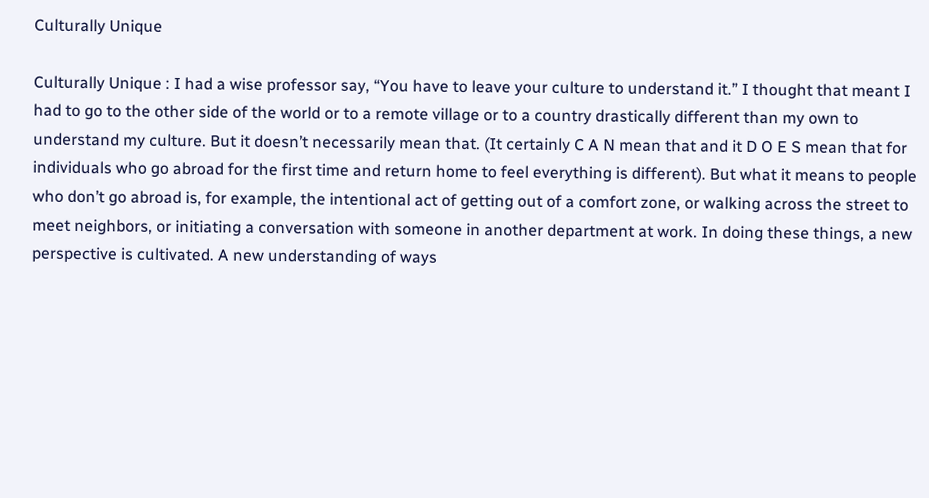Culturally Unique

Culturally Unique : I had a wise professor say, “You have to leave your culture to understand it.” I thought that meant I had to go to the other side of the world or to a remote village or to a country drastically different than my own to understand my culture. But it doesn’t necessarily mean that. (It certainly C A N mean that and it D O E S mean that for individuals who go abroad for the first time and return home to feel everything is different). But what it means to people who don’t go abroad is, for example, the intentional act of getting out of a comfort zone, or walking across the street to meet neighbors, or initiating a conversation with someone in another department at work. In doing these things, a new perspective is cultivated. A new understanding of ways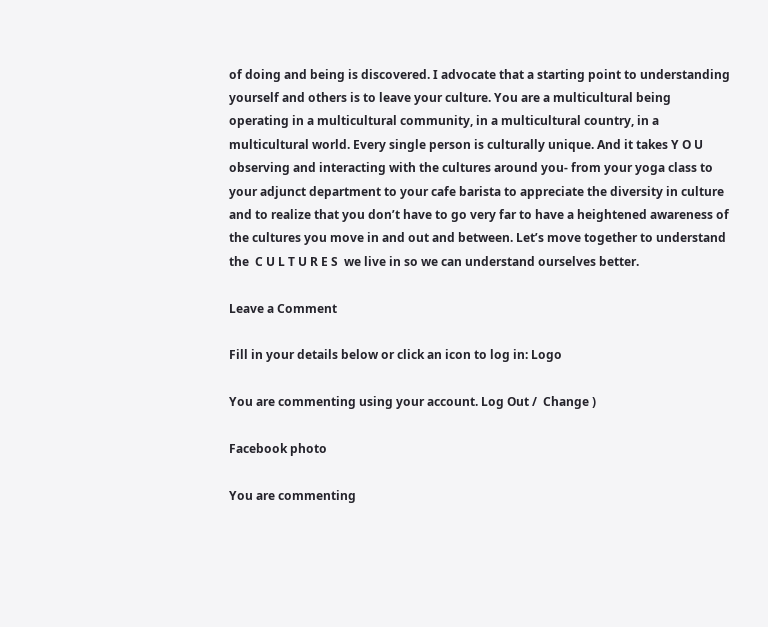of doing and being is discovered. I advocate that a starting point to understanding yourself and others is to leave your culture. You are a multicultural being operating in a multicultural community, in a multicultural country, in a multicultural world. Every single person is culturally unique. And it takes Y O U observing and interacting with the cultures around you- from your yoga class to your adjunct department to your cafe barista to appreciate the diversity in culture and to realize that you don’t have to go very far to have a heightened awareness of the cultures you move in and out and between. Let’s move together to understand the  C U L T U R E S  we live in so we can understand ourselves better.

Leave a Comment

Fill in your details below or click an icon to log in: Logo

You are commenting using your account. Log Out /  Change )

Facebook photo

You are commenting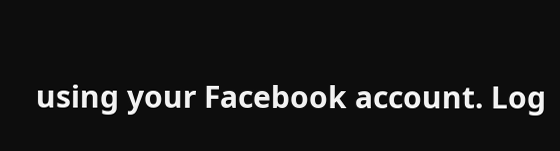using your Facebook account. Log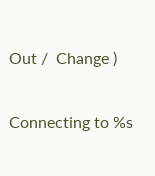Out /  Change )

Connecting to %s